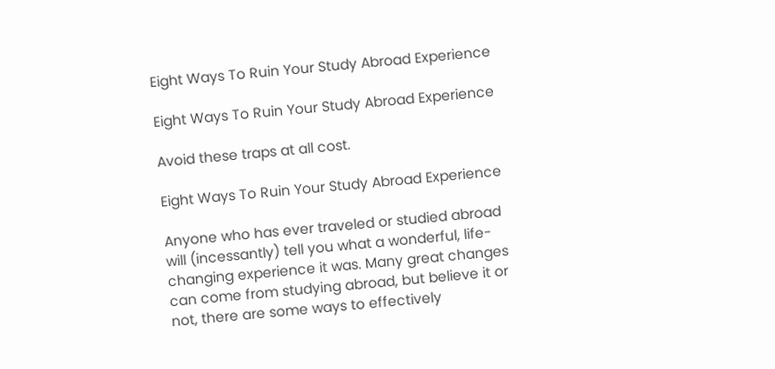Eight Ways To Ruin Your Study Abroad Experience

Eight Ways To Ruin Your Study Abroad Experience

Avoid these traps at all cost.

Eight Ways To Ruin Your Study Abroad Experience

Anyone who has ever traveled or studied abroad will (incessantly) tell you what a wonderful, life-changing experience it was. Many great changes can come from studying abroad, but believe it or not, there are some ways to effectively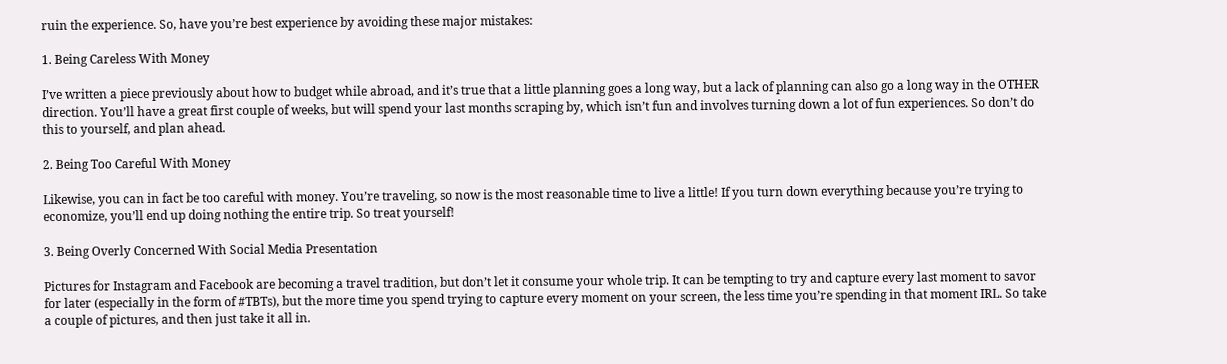ruin the experience. So, have you’re best experience by avoiding these major mistakes:

1. Being Careless With Money

I’ve written a piece previously about how to budget while abroad, and it’s true that a little planning goes a long way, but a lack of planning can also go a long way in the OTHER direction. You’ll have a great first couple of weeks, but will spend your last months scraping by, which isn’t fun and involves turning down a lot of fun experiences. So don’t do this to yourself, and plan ahead.

2. Being Too Careful With Money

Likewise, you can in fact be too careful with money. You’re traveling, so now is the most reasonable time to live a little! If you turn down everything because you’re trying to economize, you’ll end up doing nothing the entire trip. So treat yourself!

3. Being Overly Concerned With Social Media Presentation

Pictures for Instagram and Facebook are becoming a travel tradition, but don’t let it consume your whole trip. It can be tempting to try and capture every last moment to savor for later (especially in the form of #TBTs), but the more time you spend trying to capture every moment on your screen, the less time you’re spending in that moment IRL. So take a couple of pictures, and then just take it all in.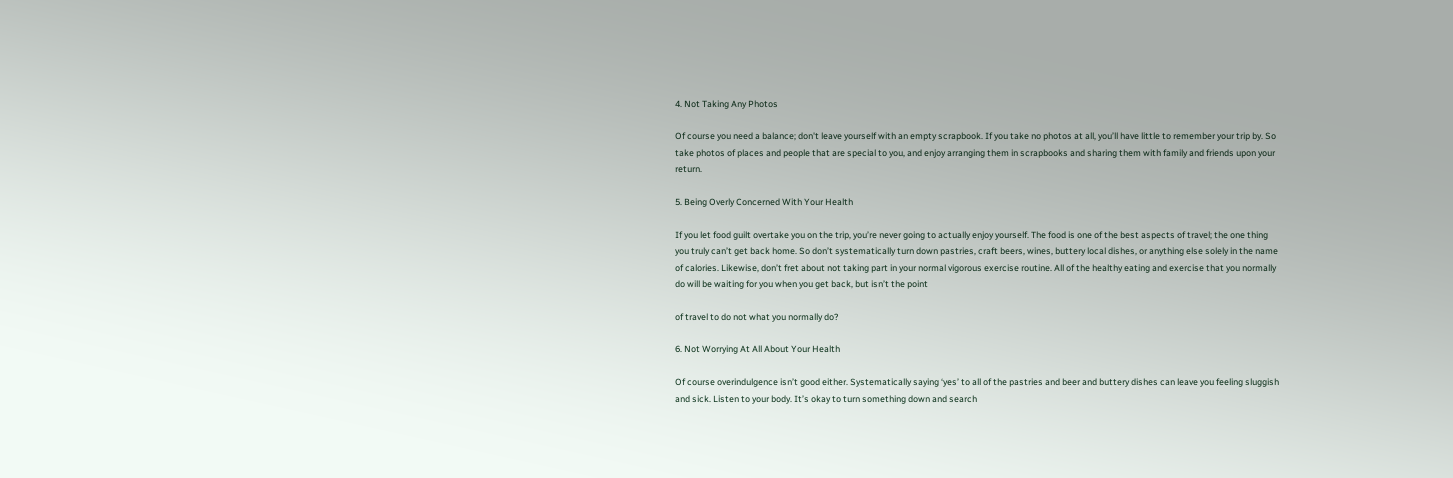4. Not Taking Any Photos

Of course you need a balance; don't leave yourself with an empty scrapbook. If you take no photos at all, you’ll have little to remember your trip by. So take photos of places and people that are special to you, and enjoy arranging them in scrapbooks and sharing them with family and friends upon your return.

5. Being Overly Concerned With Your Health

If you let food guilt overtake you on the trip, you’re never going to actually enjoy yourself. The food is one of the best aspects of travel; the one thing you truly can’t get back home. So don’t systematically turn down pastries, craft beers, wines, buttery local dishes, or anything else solely in the name of calories. Likewise, don’t fret about not taking part in your normal vigorous exercise routine. All of the healthy eating and exercise that you normally do will be waiting for you when you get back, but isn’t the point

of travel to do not what you normally do?

6. Not Worrying At All About Your Health

Of course overindulgence isn’t good either. Systematically saying ‘yes’ to all of the pastries and beer and buttery dishes can leave you feeling sluggish and sick. Listen to your body. It’s okay to turn something down and search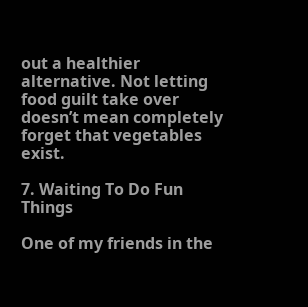out a healthier alternative. Not letting food guilt take over doesn’t mean completely forget that vegetables exist.

7. Waiting To Do Fun Things

One of my friends in the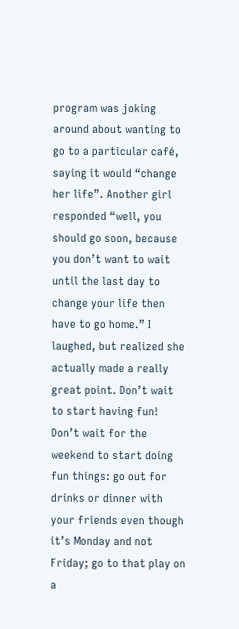program was joking around about wanting to go to a particular café, saying it would “change her life”. Another girl responded “well, you should go soon, because you don’t want to wait until the last day to change your life then have to go home.” I laughed, but realized she actually made a really great point. Don’t wait to start having fun! Don’t wait for the weekend to start doing fun things: go out for drinks or dinner with your friends even though it’s Monday and not Friday; go to that play on a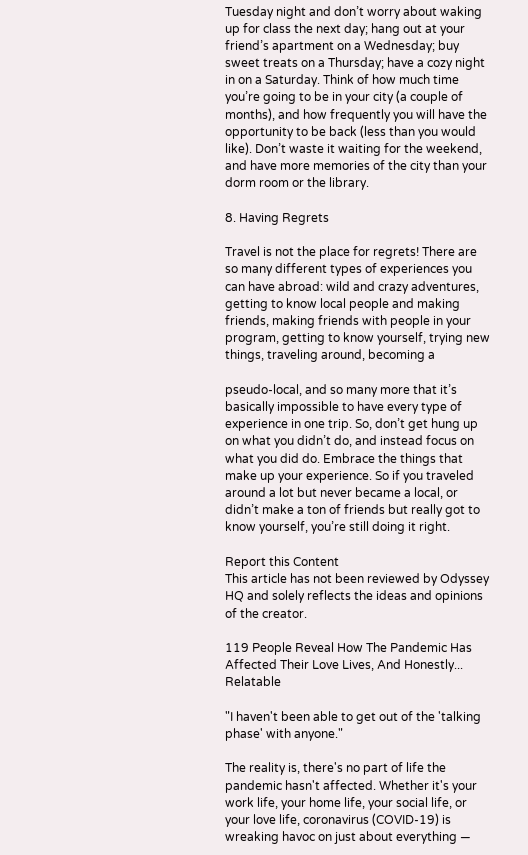Tuesday night and don’t worry about waking up for class the next day; hang out at your friend’s apartment on a Wednesday; buy sweet treats on a Thursday; have a cozy night in on a Saturday. Think of how much time you’re going to be in your city (a couple of months), and how frequently you will have the opportunity to be back (less than you would like). Don’t waste it waiting for the weekend, and have more memories of the city than your dorm room or the library.

8. Having Regrets

Travel is not the place for regrets! There are so many different types of experiences you can have abroad: wild and crazy adventures, getting to know local people and making friends, making friends with people in your program, getting to know yourself, trying new things, traveling around, becoming a

pseudo-local, and so many more that it’s basically impossible to have every type of experience in one trip. So, don’t get hung up on what you didn’t do, and instead focus on what you did do. Embrace the things that make up your experience. So if you traveled around a lot but never became a local, or didn’t make a ton of friends but really got to know yourself, you’re still doing it right.

Report this Content
This article has not been reviewed by Odyssey HQ and solely reflects the ideas and opinions of the creator.

119 People Reveal How The Pandemic Has Affected Their Love Lives, And Honestly... Relatable

"I haven't been able to get out of the 'talking phase' with anyone."

The reality is, there's no part of life the pandemic hasn't affected. Whether it's your work life, your home life, your social life, or your love life, coronavirus (COVID-19) is wreaking havoc on just about everything —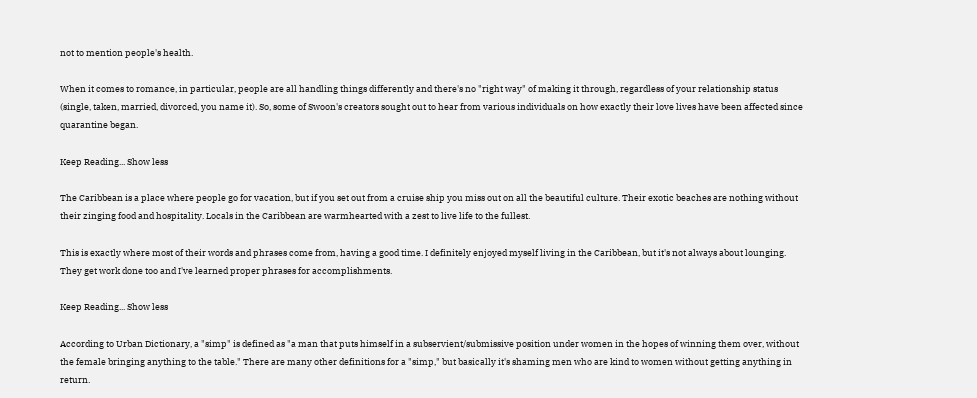not to mention people's health.

When it comes to romance, in particular, people are all handling things differently and there's no "right way" of making it through, regardless of your relationship status (single, taken, married, divorced, you name it). So, some of Swoon's creators sought out to hear from various individuals on how exactly their love lives have been affected since quarantine began.

Keep Reading... Show less

The Caribbean is a place where people go for vacation, but if you set out from a cruise ship you miss out on all the beautiful culture. Their exotic beaches are nothing without their zinging food and hospitality. Locals in the Caribbean are warmhearted with a zest to live life to the fullest.

This is exactly where most of their words and phrases come from, having a good time. I definitely enjoyed myself living in the Caribbean, but it's not always about lounging. They get work done too and I've learned proper phrases for accomplishments.

Keep Reading... Show less

According to Urban Dictionary, a "simp" is defined as "a man that puts himself in a subservient/submissive position under women in the hopes of winning them over, without the female bringing anything to the table." There are many other definitions for a "simp," but basically it's shaming men who are kind to women without getting anything in return.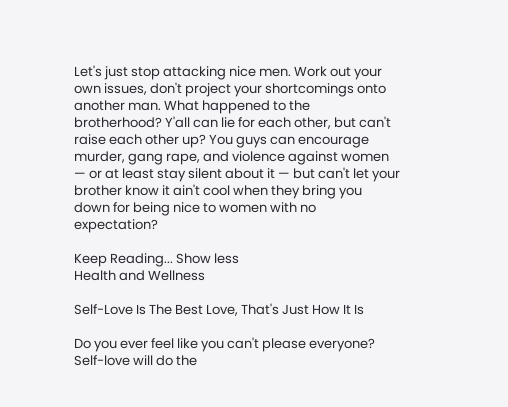Let's just stop attacking nice men. Work out your own issues, don't project your shortcomings onto another man. What happened to the brotherhood? Y'all can lie for each other, but can't raise each other up? You guys can encourage murder, gang rape, and violence against women — or at least stay silent about it — but can't let your brother know it ain't cool when they bring you down for being nice to women with no expectation?

Keep Reading... Show less
Health and Wellness

Self-Love Is The Best Love, That's Just How It Is

Do you ever feel like you can't please everyone? Self-love will do the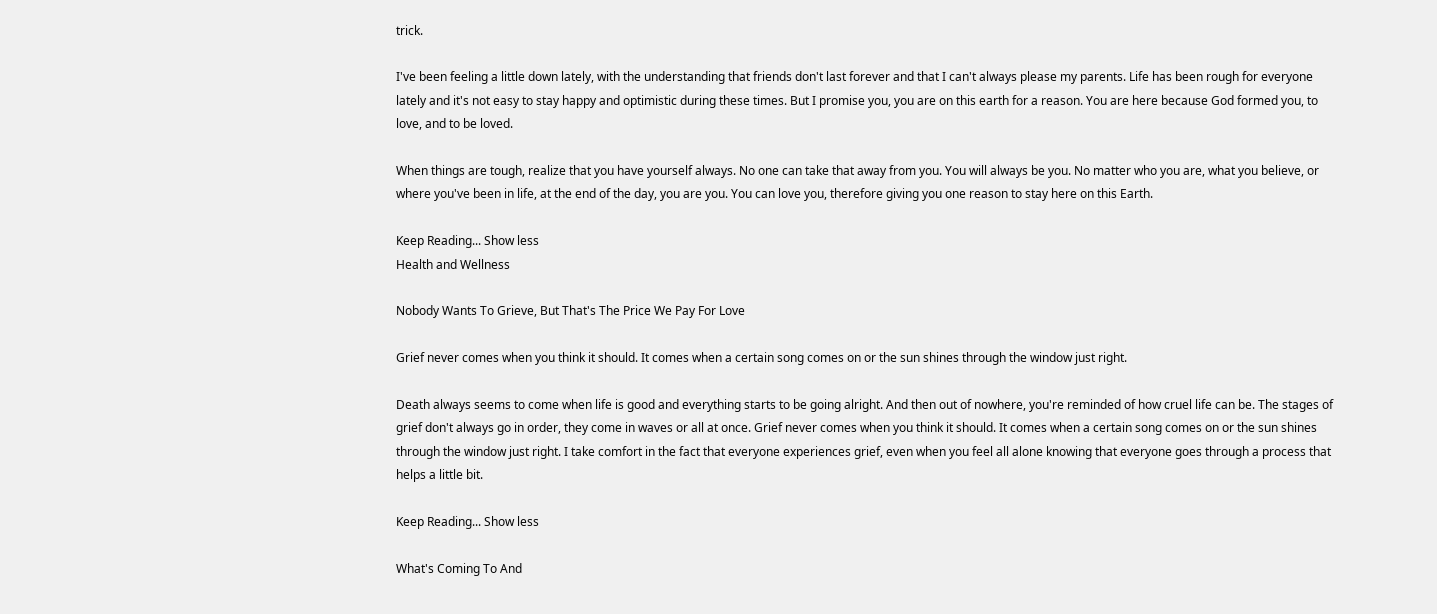trick.

I've been feeling a little down lately, with the understanding that friends don't last forever and that I can't always please my parents. Life has been rough for everyone lately and it's not easy to stay happy and optimistic during these times. But I promise you, you are on this earth for a reason. You are here because God formed you, to love, and to be loved.

When things are tough, realize that you have yourself always. No one can take that away from you. You will always be you. No matter who you are, what you believe, or where you've been in life, at the end of the day, you are you. You can love you, therefore giving you one reason to stay here on this Earth.

Keep Reading... Show less
Health and Wellness

Nobody Wants To Grieve, But That's The Price We Pay For Love

Grief never comes when you think it should. It comes when a certain song comes on or the sun shines through the window just right.

Death always seems to come when life is good and everything starts to be going alright. And then out of nowhere, you're reminded of how cruel life can be. The stages of grief don't always go in order, they come in waves or all at once. Grief never comes when you think it should. It comes when a certain song comes on or the sun shines through the window just right. I take comfort in the fact that everyone experiences grief, even when you feel all alone knowing that everyone goes through a process that helps a little bit.

Keep Reading... Show less

What's Coming To And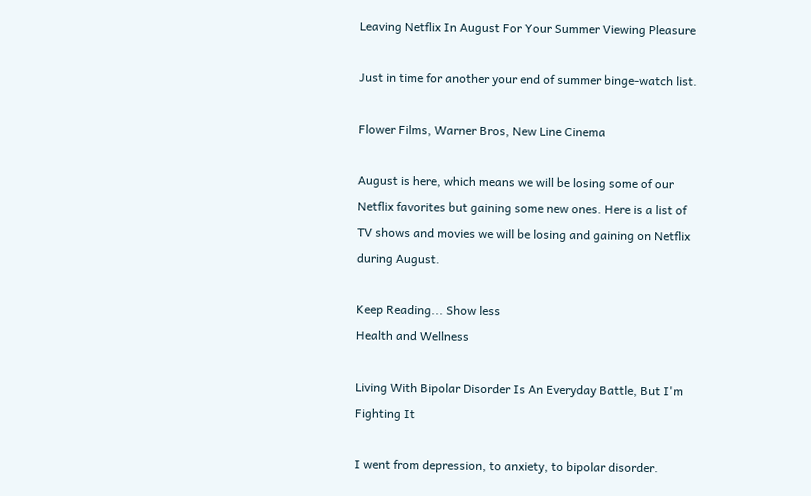Leaving Netflix In August For Your Summer Viewing Pleasure

Just in time for another your end of summer binge-watch list.

Flower Films, Warner Bros, New Line Cinema

August is here, which means we will be losing some of our Netflix favorites but gaining some new ones. Here is a list of TV shows and movies we will be losing and gaining on Netflix during August.

Keep Reading... Show less
Health and Wellness

Living With Bipolar Disorder Is An Everyday Battle, But I'm Fighting It

I went from depression, to anxiety, to bipolar disorder.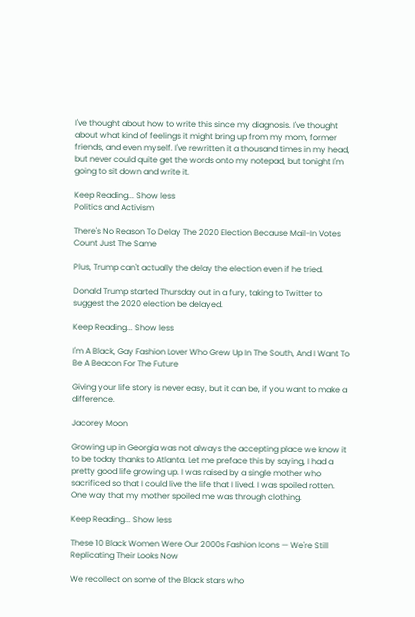I've thought about how to write this since my diagnosis. I've thought about what kind of feelings it might bring up from my mom, former friends, and even myself. I've rewritten it a thousand times in my head, but never could quite get the words onto my notepad, but tonight I'm going to sit down and write it.

Keep Reading... Show less
Politics and Activism

There's No Reason To Delay The 2020 Election Because Mail-In Votes Count Just The Same

Plus, Trump can't actually the delay the election even if he tried.

Donald Trump started Thursday out in a fury, taking to Twitter to suggest the 2020 election be delayed.

Keep Reading... Show less

I'm A Black, Gay Fashion Lover Who Grew Up In The South, And I Want To Be A Beacon For The Future

Giving your life story is never easy, but it can be, if you want to make a difference.

Jacorey Moon

Growing up in Georgia was not always the accepting place we know it to be today thanks to Atlanta. Let me preface this by saying, I had a pretty good life growing up. I was raised by a single mother who sacrificed so that I could live the life that I lived. I was spoiled rotten. One way that my mother spoiled me was through clothing.

Keep Reading... Show less

These 10 Black Women Were Our 2000s Fashion Icons — We're Still Replicating Their Looks Now

We recollect on some of the Black stars who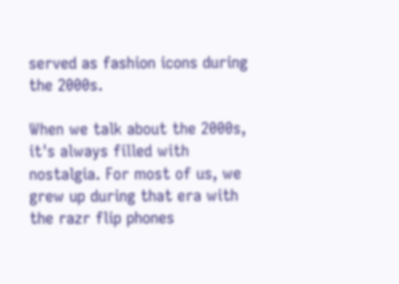served as fashion icons during the 2000s.

When we talk about the 2000s, it's always filled with nostalgia. For most of us, we grew up during that era with the razr flip phones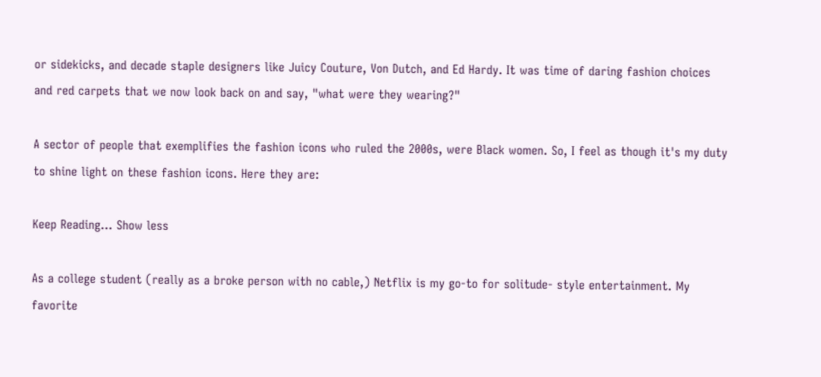or sidekicks, and decade staple designers like Juicy Couture, Von Dutch, and Ed Hardy. It was time of daring fashion choices and red carpets that we now look back on and say, "what were they wearing?"

A sector of people that exemplifies the fashion icons who ruled the 2000s, were Black women. So, I feel as though it's my duty to shine light on these fashion icons. Here they are:

Keep Reading... Show less

As a college student (really as a broke person with no cable,) Netflix is my go-to for solitude- style entertainment. My favorite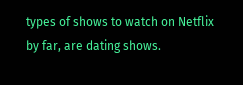types of shows to watch on Netflix by far, are dating shows.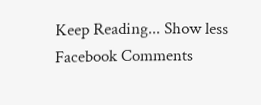Keep Reading... Show less
Facebook Comments